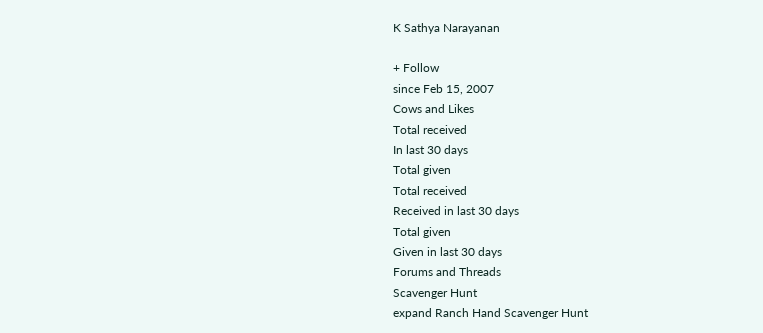K Sathya Narayanan

+ Follow
since Feb 15, 2007
Cows and Likes
Total received
In last 30 days
Total given
Total received
Received in last 30 days
Total given
Given in last 30 days
Forums and Threads
Scavenger Hunt
expand Ranch Hand Scavenger Hunt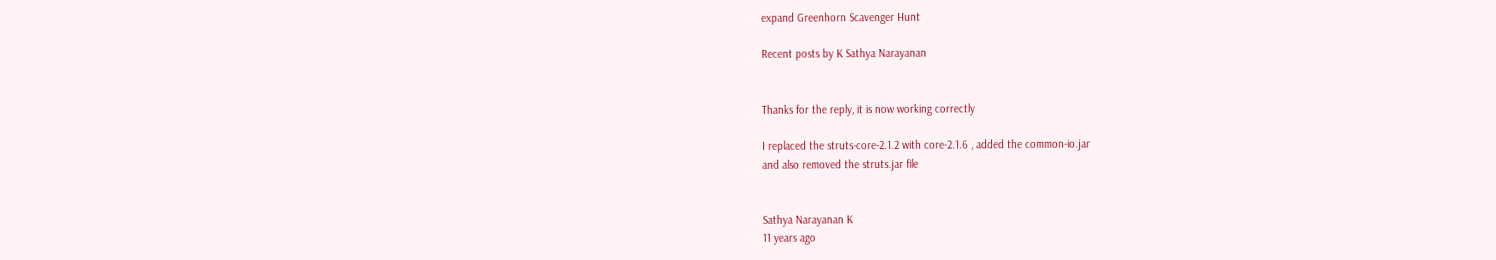expand Greenhorn Scavenger Hunt

Recent posts by K Sathya Narayanan


Thanks for the reply, it is now working correctly

I replaced the struts-core-2.1.2 with core-2.1.6 , added the common-io.jar
and also removed the struts.jar file


Sathya Narayanan K
11 years ago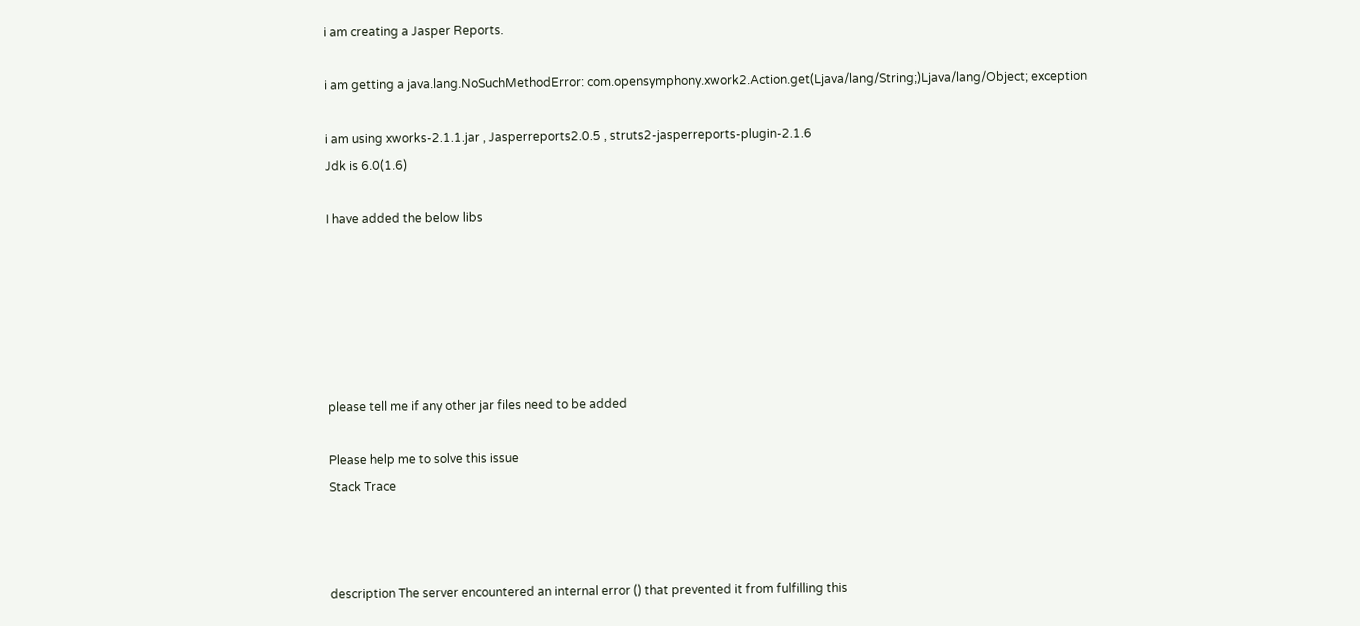i am creating a Jasper Reports.

i am getting a java.lang.NoSuchMethodError: com.opensymphony.xwork2.Action.get(Ljava/lang/String;)Ljava/lang/Object; exception

i am using xworks-2.1.1.jar , Jasperreports2.0.5 , struts2-jasperreports-plugin-2.1.6
Jdk is 6.0(1.6)

I have added the below libs






please tell me if any other jar files need to be added

Please help me to solve this issue
Stack Trace



description The server encountered an internal error () that prevented it from fulfilling this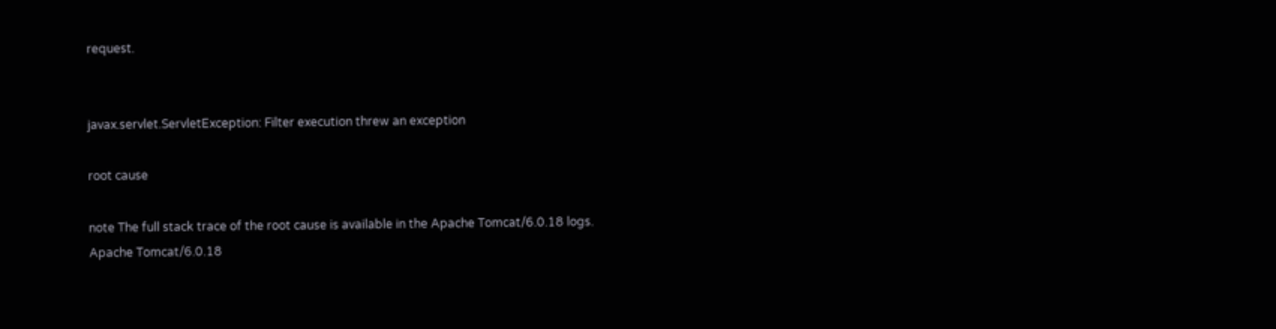request.


javax.servlet.ServletException: Filter execution threw an exception

root cause

note The full stack trace of the root cause is available in the Apache Tomcat/6.0.18 logs.
Apache Tomcat/6.0.18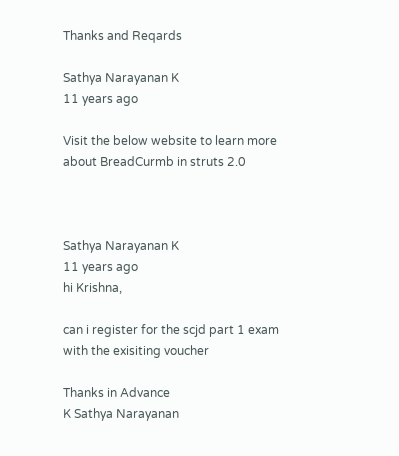Thanks and Reqards

Sathya Narayanan K
11 years ago

Visit the below website to learn more about BreadCurmb in struts 2.0



Sathya Narayanan K
11 years ago
hi Krishna,

can i register for the scjd part 1 exam with the exisiting voucher

Thanks in Advance
K Sathya Narayanan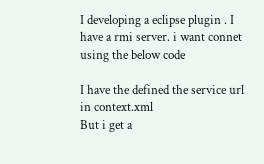I developing a eclipse plugin . I have a rmi server. i want connet using the below code

I have the defined the service url in context.xml
But i get a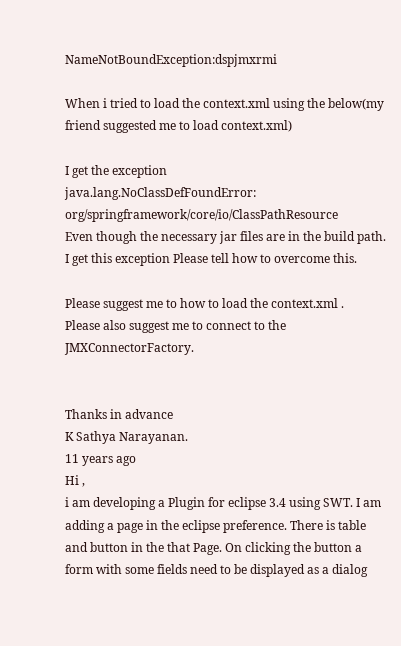NameNotBoundException:dspjmxrmi

When i tried to load the context.xml using the below(my friend suggested me to load context.xml)

I get the exception
java.lang.NoClassDefFoundError: org/springframework/core/io/ClassPathResource
Even though the necessary jar files are in the build path. I get this exception Please tell how to overcome this.

Please suggest me to how to load the context.xml .
Please also suggest me to connect to the JMXConnectorFactory.


Thanks in advance
K Sathya Narayanan.
11 years ago
Hi ,
i am developing a Plugin for eclipse 3.4 using SWT. I am adding a page in the eclipse preference. There is table and button in the that Page. On clicking the button a form with some fields need to be displayed as a dialog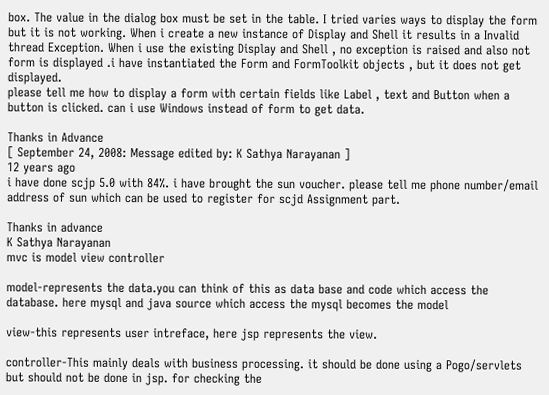box. The value in the dialog box must be set in the table. I tried varies ways to display the form but it is not working. When i create a new instance of Display and Shell it results in a Invalid thread Exception. When i use the existing Display and Shell , no exception is raised and also not form is displayed .i have instantiated the Form and FormToolkit objects , but it does not get displayed.
please tell me how to display a form with certain fields like Label , text and Button when a button is clicked. can i use Windows instead of form to get data.

Thanks in Advance
[ September 24, 2008: Message edited by: K Sathya Narayanan ]
12 years ago
i have done scjp 5.0 with 84%. i have brought the sun voucher. please tell me phone number/email address of sun which can be used to register for scjd Assignment part.

Thanks in advance
K Sathya Narayanan
mvc is model view controller

model-represents the data.you can think of this as data base and code which access the database. here mysql and java source which access the mysql becomes the model

view-this represents user intreface, here jsp represents the view.

controller-This mainly deals with business processing. it should be done using a Pogo/servlets but should not be done in jsp. for checking the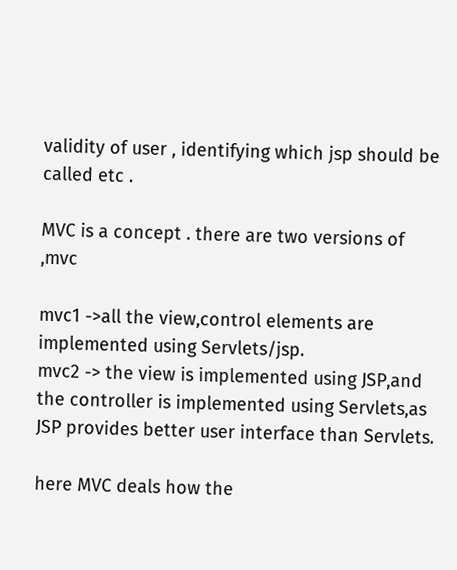validity of user , identifying which jsp should be called etc .

MVC is a concept . there are two versions of ,mvc

mvc1 ->all the view,control elements are implemented using Servlets/jsp.
mvc2 -> the view is implemented using JSP,and the controller is implemented using Servlets,as JSP provides better user interface than Servlets.

here MVC deals how the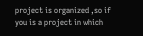project is organized ,so if you is a project in which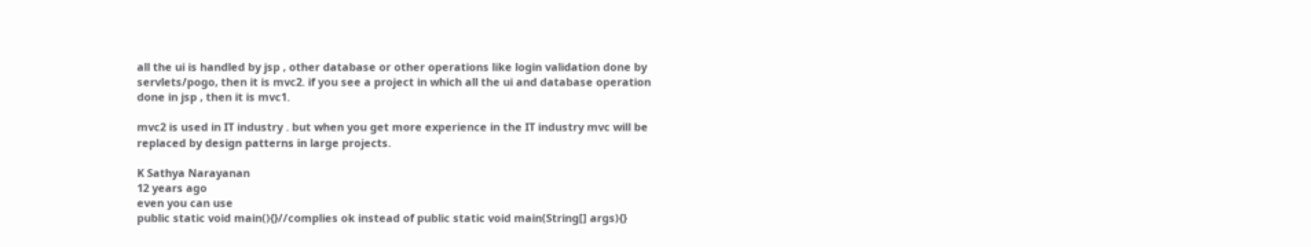all the ui is handled by jsp , other database or other operations like login validation done by servlets/pogo, then it is mvc2. if you see a project in which all the ui and database operation done in jsp , then it is mvc1.

mvc2 is used in IT industry . but when you get more experience in the IT industry mvc will be replaced by design patterns in large projects.

K Sathya Narayanan
12 years ago
even you can use
public static void main(){}//complies ok instead of public static void main(String[] args){}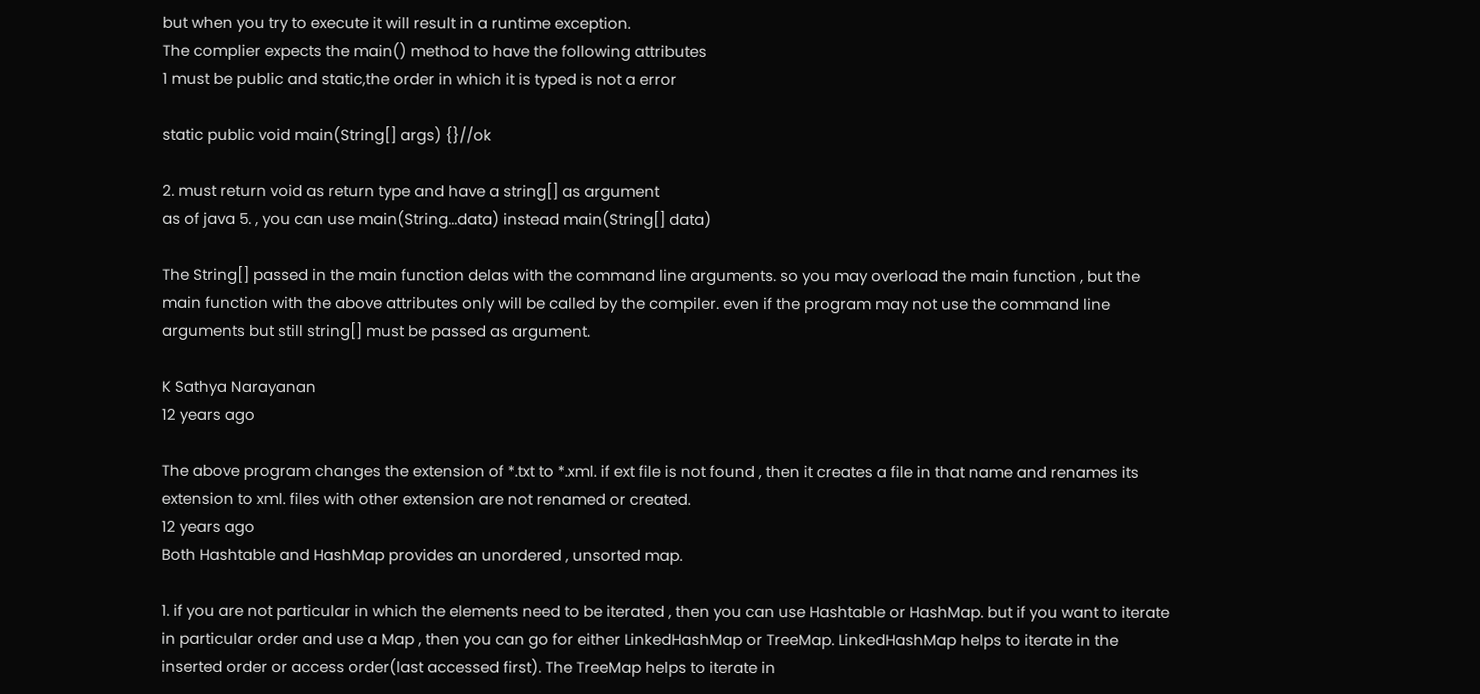but when you try to execute it will result in a runtime exception.
The complier expects the main() method to have the following attributes
1 must be public and static,the order in which it is typed is not a error

static public void main(String[] args) {}//ok

2. must return void as return type and have a string[] as argument
as of java 5. , you can use main(String...data) instead main(String[] data)

The String[] passed in the main function delas with the command line arguments. so you may overload the main function , but the main function with the above attributes only will be called by the compiler. even if the program may not use the command line arguments but still string[] must be passed as argument.

K Sathya Narayanan
12 years ago

The above program changes the extension of *.txt to *.xml. if ext file is not found , then it creates a file in that name and renames its extension to xml. files with other extension are not renamed or created.
12 years ago
Both Hashtable and HashMap provides an unordered , unsorted map.

1. if you are not particular in which the elements need to be iterated , then you can use Hashtable or HashMap. but if you want to iterate in particular order and use a Map , then you can go for either LinkedHashMap or TreeMap. LinkedHashMap helps to iterate in the inserted order or access order(last accessed first). The TreeMap helps to iterate in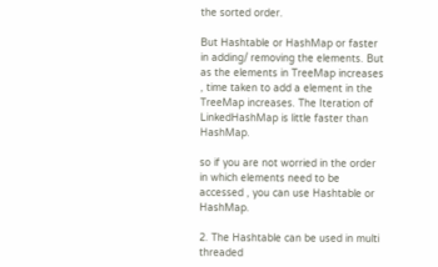the sorted order.

But Hashtable or HashMap or faster in adding/ removing the elements. But as the elements in TreeMap increases , time taken to add a element in the TreeMap increases. The Iteration of LinkedHashMap is little faster than HashMap.

so if you are not worried in the order in which elements need to be accessed , you can use Hashtable or HashMap.

2. The Hashtable can be used in multi threaded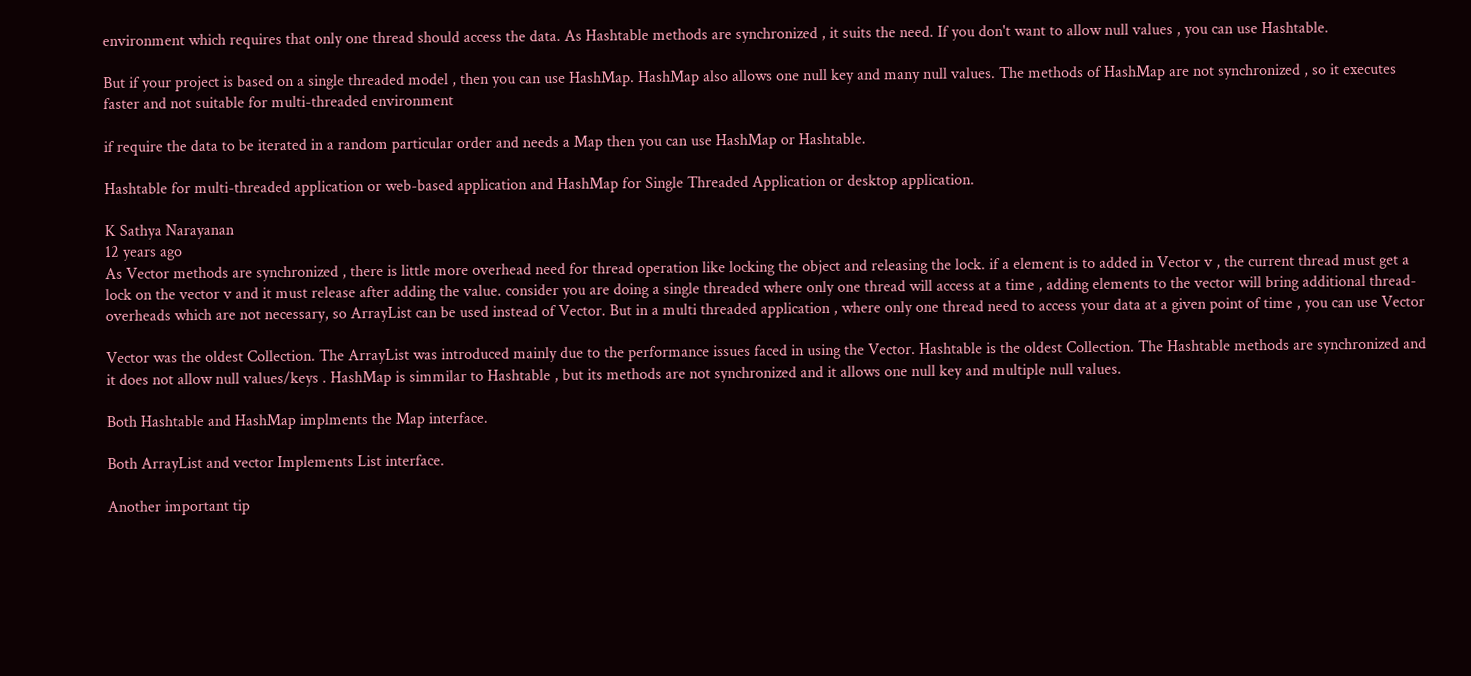environment which requires that only one thread should access the data. As Hashtable methods are synchronized , it suits the need. If you don't want to allow null values , you can use Hashtable.

But if your project is based on a single threaded model , then you can use HashMap. HashMap also allows one null key and many null values. The methods of HashMap are not synchronized , so it executes faster and not suitable for multi-threaded environment

if require the data to be iterated in a random particular order and needs a Map then you can use HashMap or Hashtable.

Hashtable for multi-threaded application or web-based application and HashMap for Single Threaded Application or desktop application.

K Sathya Narayanan
12 years ago
As Vector methods are synchronized , there is little more overhead need for thread operation like locking the object and releasing the lock. if a element is to added in Vector v , the current thread must get a lock on the vector v and it must release after adding the value. consider you are doing a single threaded where only one thread will access at a time , adding elements to the vector will bring additional thread- overheads which are not necessary, so ArrayList can be used instead of Vector. But in a multi threaded application , where only one thread need to access your data at a given point of time , you can use Vector

Vector was the oldest Collection. The ArrayList was introduced mainly due to the performance issues faced in using the Vector. Hashtable is the oldest Collection. The Hashtable methods are synchronized and it does not allow null values/keys . HashMap is simmilar to Hashtable , but its methods are not synchronized and it allows one null key and multiple null values.

Both Hashtable and HashMap implments the Map interface.

Both ArrayList and vector Implements List interface.

Another important tip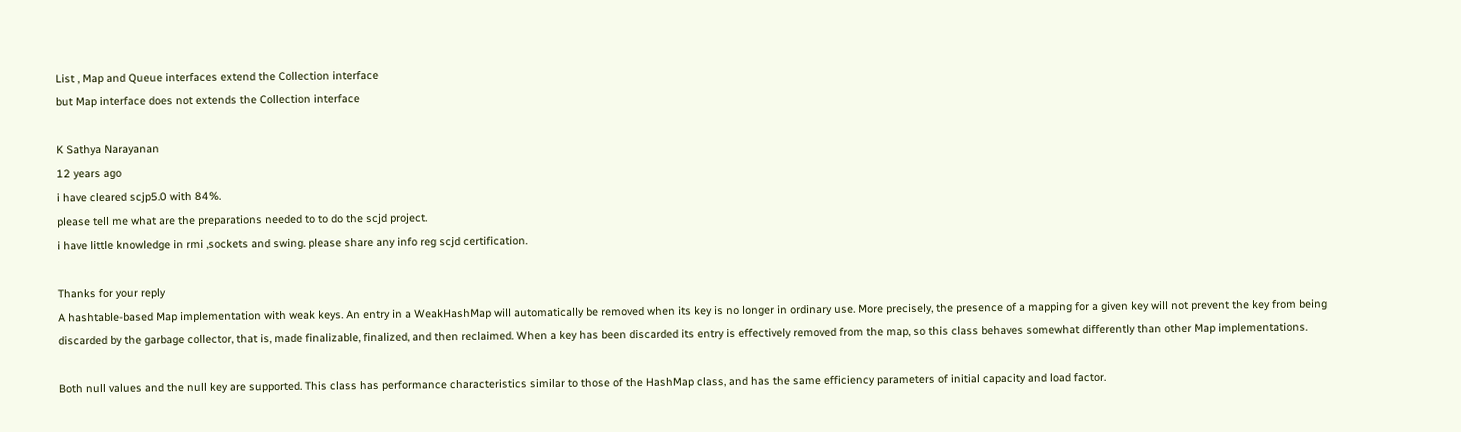List , Map and Queue interfaces extend the Collection interface
but Map interface does not extends the Collection interface

K Sathya Narayanan
12 years ago
i have cleared scjp5.0 with 84%.
please tell me what are the preparations needed to to do the scjd project.
i have little knowledge in rmi ,sockets and swing. please share any info reg scjd certification.

Thanks for your reply
A hashtable-based Map implementation with weak keys. An entry in a WeakHashMap will automatically be removed when its key is no longer in ordinary use. More precisely, the presence of a mapping for a given key will not prevent the key from being discarded by the garbage collector, that is, made finalizable, finalized, and then reclaimed. When a key has been discarded its entry is effectively removed from the map, so this class behaves somewhat differently than other Map implementations.

Both null values and the null key are supported. This class has performance characteristics similar to those of the HashMap class, and has the same efficiency parameters of initial capacity and load factor.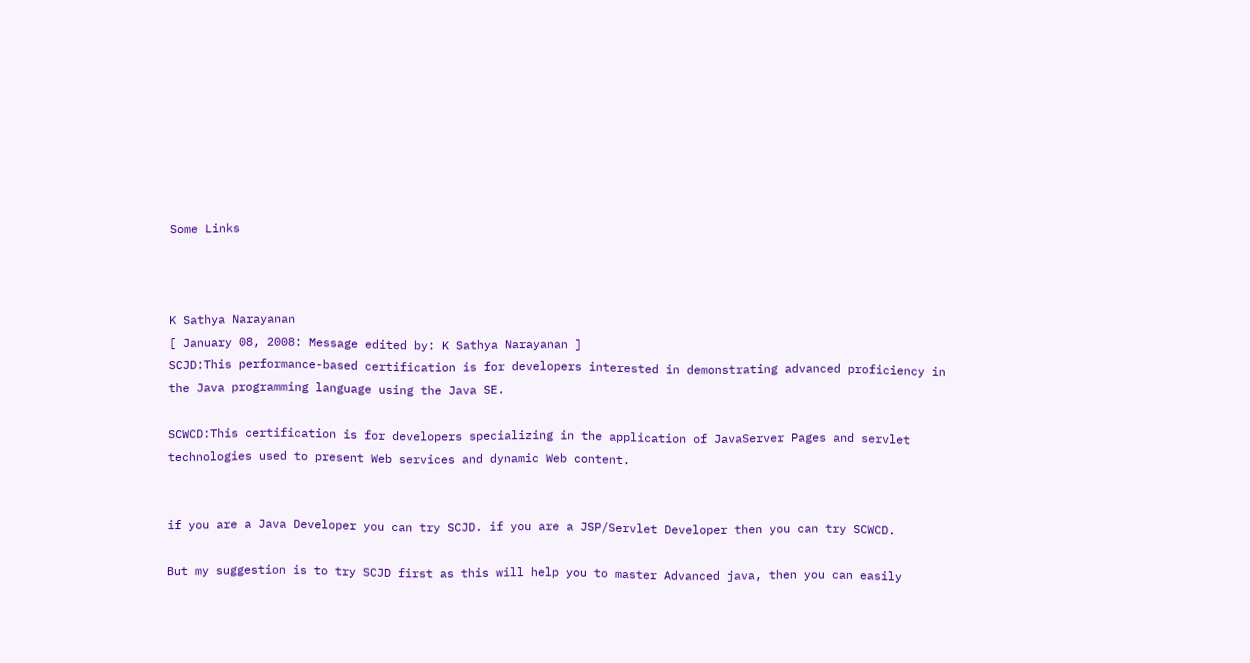Some Links



K Sathya Narayanan
[ January 08, 2008: Message edited by: K Sathya Narayanan ]
SCJD:This performance-based certification is for developers interested in demonstrating advanced proficiency in the Java programming language using the Java SE.

SCWCD:This certification is for developers specializing in the application of JavaServer Pages and servlet technologies used to present Web services and dynamic Web content.


if you are a Java Developer you can try SCJD. if you are a JSP/Servlet Developer then you can try SCWCD.

But my suggestion is to try SCJD first as this will help you to master Advanced java, then you can easily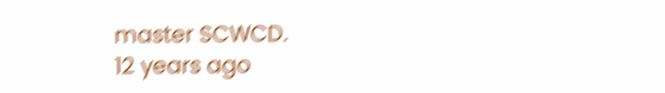master SCWCD.
12 years ago